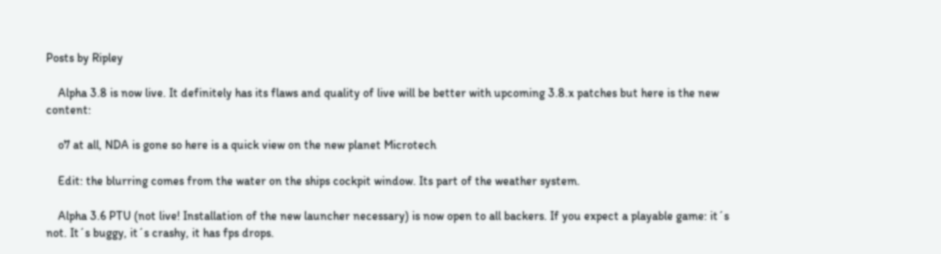Posts by Ripley

    Alpha 3.8 is now live. It definitely has its flaws and quality of live will be better with upcoming 3.8.x patches but here is the new content:

    o7 at all, NDA is gone so here is a quick view on the new planet Microtech

    Edit: the blurring comes from the water on the ships cockpit window. Its part of the weather system.

    Alpha 3.6 PTU (not live! Installation of the new launcher necessary) is now open to all backers. If you expect a playable game: it´s not. It´s buggy, it´s crashy, it has fps drops.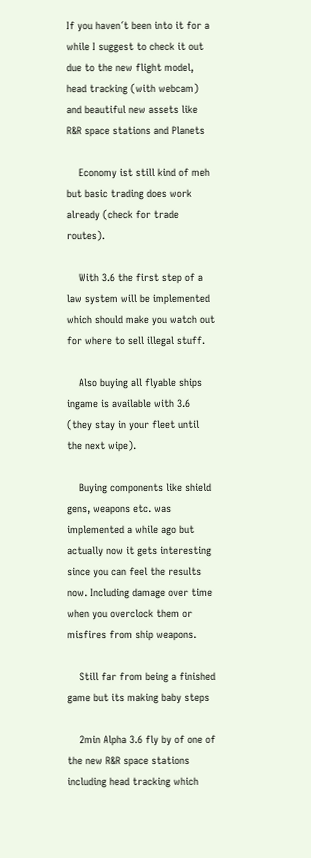If you haven´t been into it for a while I suggest to check it out due to the new flight model, head tracking (with webcam) and beautiful new assets like R&R space stations and Planets

    Economy ist still kind of meh but basic trading does work already (check for trade routes).

    With 3.6 the first step of a law system will be implemented which should make you watch out for where to sell illegal stuff.

    Also buying all flyable ships ingame is available with 3.6 (they stay in your fleet until the next wipe).

    Buying components like shield gens, weapons etc. was implemented a while ago but actually now it gets interesting since you can feel the results now. Including damage over time when you overclock them or misfires from ship weapons.

    Still far from being a finished game but its making baby steps

    2min Alpha 3.6 fly by of one of the new R&R space stations including head tracking which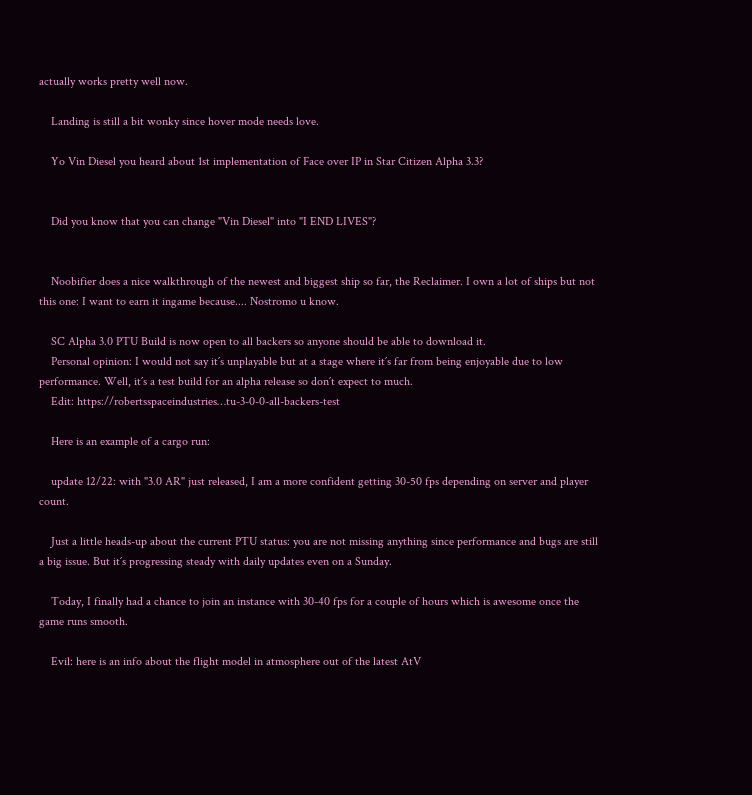actually works pretty well now.

    Landing is still a bit wonky since hover mode needs love.

    Yo Vin Diesel you heard about 1st implementation of Face over IP in Star Citizen Alpha 3.3?


    Did you know that you can change "Vin Diesel" into "I END LIVES"?


    Noobifier does a nice walkthrough of the newest and biggest ship so far, the Reclaimer. I own a lot of ships but not this one: I want to earn it ingame because.... Nostromo u know.

    SC Alpha 3.0 PTU Build is now open to all backers so anyone should be able to download it.
    Personal opinion: I would not say it´s unplayable but at a stage where it´s far from being enjoyable due to low performance. Well, it´s a test build for an alpha release so don´t expect to much.
    Edit: https://robertsspaceindustries…tu-3-0-0-all-backers-test

    Here is an example of a cargo run:

    update 12/22: with "3.0 AR" just released, I am a more confident getting 30-50 fps depending on server and player count.

    Just a little heads-up about the current PTU status: you are not missing anything since performance and bugs are still a big issue. But it´s progressing steady with daily updates even on a Sunday.

    Today, I finally had a chance to join an instance with 30-40 fps for a couple of hours which is awesome once the game runs smooth.

    Evil: here is an info about the flight model in atmosphere out of the latest AtV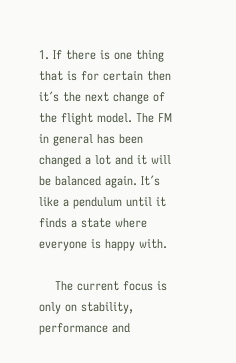1. If there is one thing that is for certain then it´s the next change of the flight model. The FM in general has been changed a lot and it will be balanced again. It´s like a pendulum until it finds a state where everyone is happy with.

    The current focus is only on stability, performance and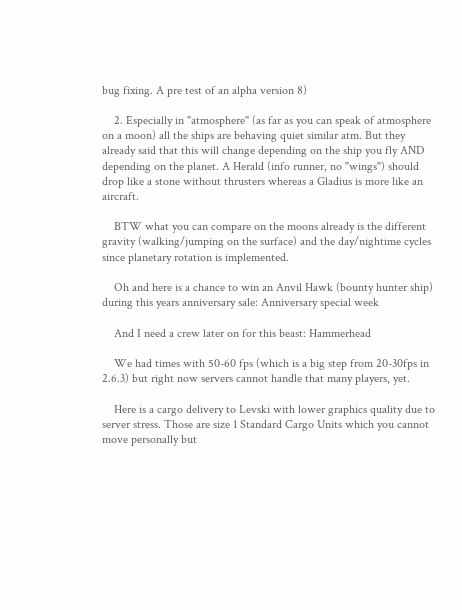bug fixing. A pre test of an alpha version 8)

    2. Especially in "atmosphere" (as far as you can speak of atmosphere on a moon) all the ships are behaving quiet similar atm. But they already said that this will change depending on the ship you fly AND depending on the planet. A Herald (info runner, no "wings") should drop like a stone without thrusters whereas a Gladius is more like an aircraft.

    BTW what you can compare on the moons already is the different gravity (walking/jumping on the surface) and the day/nightime cycles since planetary rotation is implemented.

    Oh and here is a chance to win an Anvil Hawk (bounty hunter ship) during this years anniversary sale: Anniversary special week

    And I need a crew later on for this beast: Hammerhead

    We had times with 50-60 fps (which is a big step from 20-30fps in 2.6.3) but right now servers cannot handle that many players, yet.

    Here is a cargo delivery to Levski with lower graphics quality due to server stress. Those are size 1 Standard Cargo Units which you cannot move personally but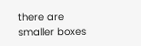there are smaller boxes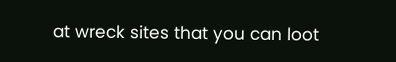at wreck sites that you can loot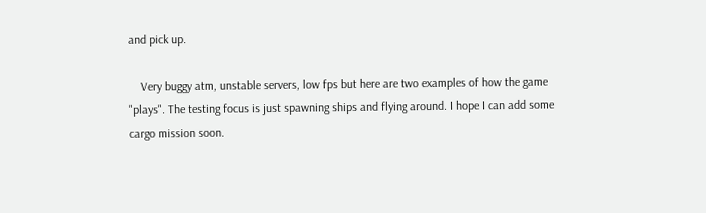and pick up.

    Very buggy atm, unstable servers, low fps but here are two examples of how the game "plays". The testing focus is just spawning ships and flying around. I hope I can add some cargo mission soon.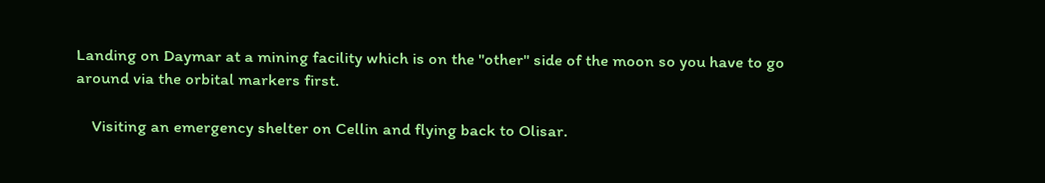Landing on Daymar at a mining facility which is on the "other" side of the moon so you have to go around via the orbital markers first.

    Visiting an emergency shelter on Cellin and flying back to Olisar.